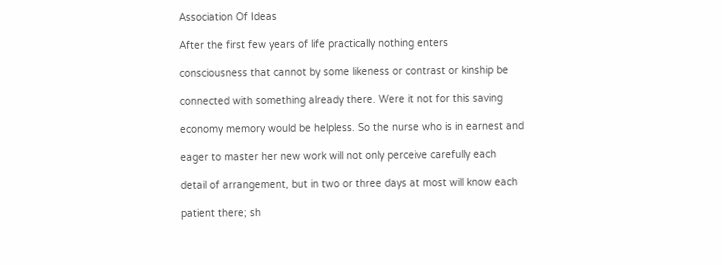Association Of Ideas

After the first few years of life practically nothing enters

consciousness that cannot by some likeness or contrast or kinship be

connected with something already there. Were it not for this saving

economy memory would be helpless. So the nurse who is in earnest and

eager to master her new work will not only perceive carefully each

detail of arrangement, but in two or three days at most will know each

patient there; sh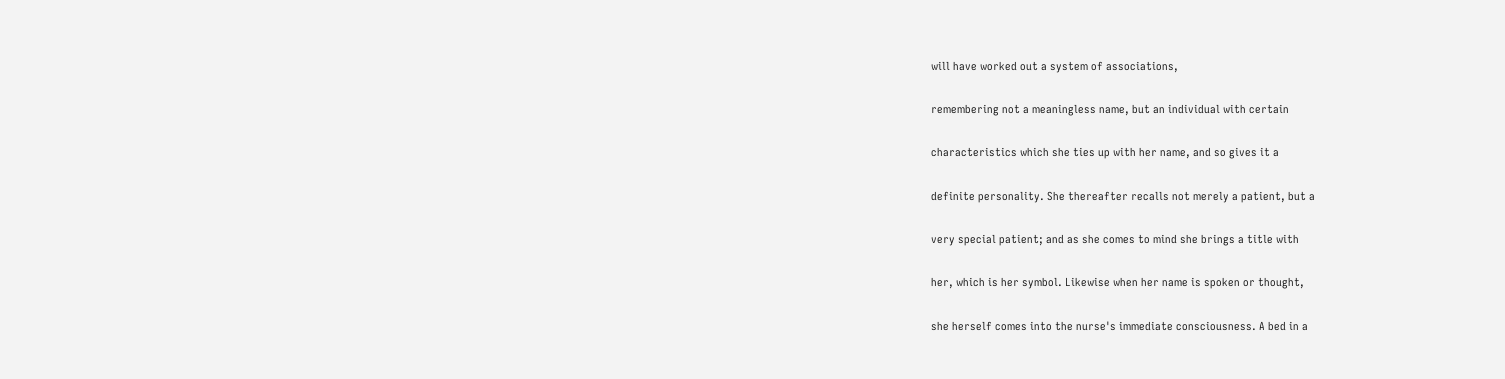will have worked out a system of associations,

remembering not a meaningless name, but an individual with certain

characteristics which she ties up with her name, and so gives it a

definite personality. She thereafter recalls not merely a patient, but a

very special patient; and as she comes to mind she brings a title with

her, which is her symbol. Likewise when her name is spoken or thought,

she herself comes into the nurse's immediate consciousness. A bed in a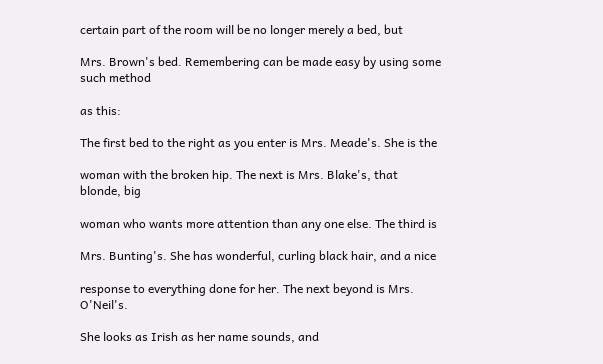certain part of the room will be no longer merely a bed, but

Mrs. Brown's bed. Remembering can be made easy by using some such method

as this:

The first bed to the right as you enter is Mrs. Meade's. She is the

woman with the broken hip. The next is Mrs. Blake's, that blonde, big

woman who wants more attention than any one else. The third is

Mrs. Bunting's. She has wonderful, curling black hair, and a nice

response to everything done for her. The next beyond is Mrs. O'Neil's.

She looks as Irish as her name sounds, and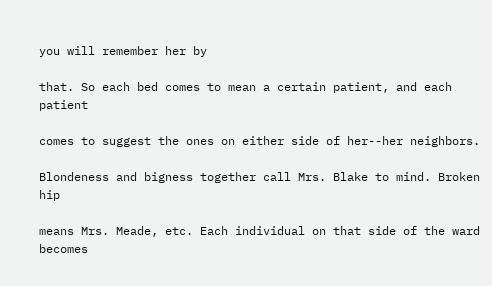you will remember her by

that. So each bed comes to mean a certain patient, and each patient

comes to suggest the ones on either side of her--her neighbors.

Blondeness and bigness together call Mrs. Blake to mind. Broken hip

means Mrs. Meade, etc. Each individual on that side of the ward becomes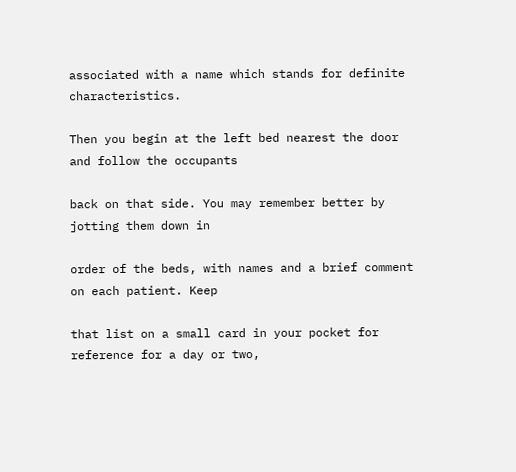associated with a name which stands for definite characteristics.

Then you begin at the left bed nearest the door and follow the occupants

back on that side. You may remember better by jotting them down in

order of the beds, with names and a brief comment on each patient. Keep

that list on a small card in your pocket for reference for a day or two,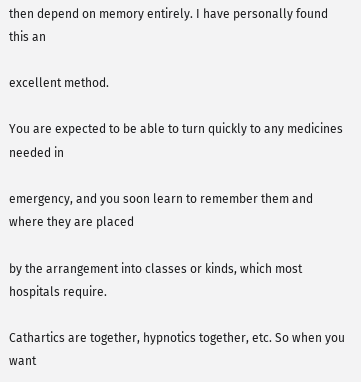then depend on memory entirely. I have personally found this an

excellent method.

You are expected to be able to turn quickly to any medicines needed in

emergency, and you soon learn to remember them and where they are placed

by the arrangement into classes or kinds, which most hospitals require.

Cathartics are together, hypnotics together, etc. So when you want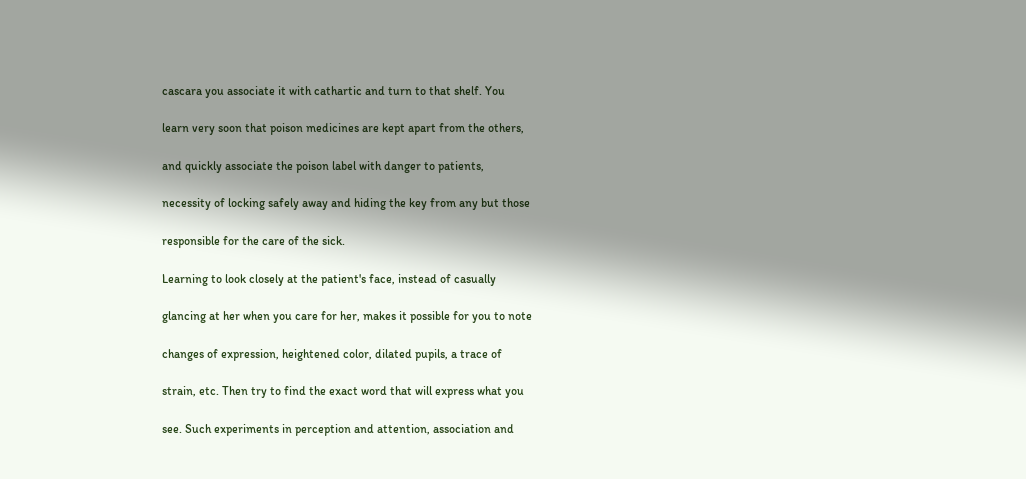cascara you associate it with cathartic and turn to that shelf. You

learn very soon that poison medicines are kept apart from the others,

and quickly associate the poison label with danger to patients,

necessity of locking safely away and hiding the key from any but those

responsible for the care of the sick.

Learning to look closely at the patient's face, instead of casually

glancing at her when you care for her, makes it possible for you to note

changes of expression, heightened color, dilated pupils, a trace of

strain, etc. Then try to find the exact word that will express what you

see. Such experiments in perception and attention, association and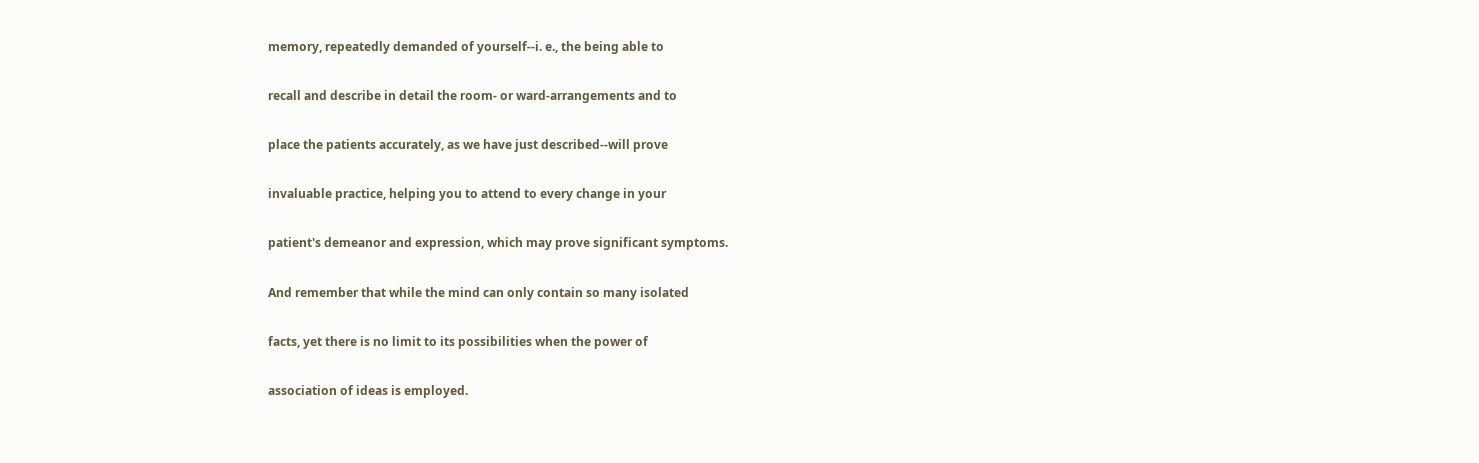memory, repeatedly demanded of yourself--i. e., the being able to

recall and describe in detail the room- or ward-arrangements and to

place the patients accurately, as we have just described--will prove

invaluable practice, helping you to attend to every change in your

patient's demeanor and expression, which may prove significant symptoms.

And remember that while the mind can only contain so many isolated

facts, yet there is no limit to its possibilities when the power of

association of ideas is employed.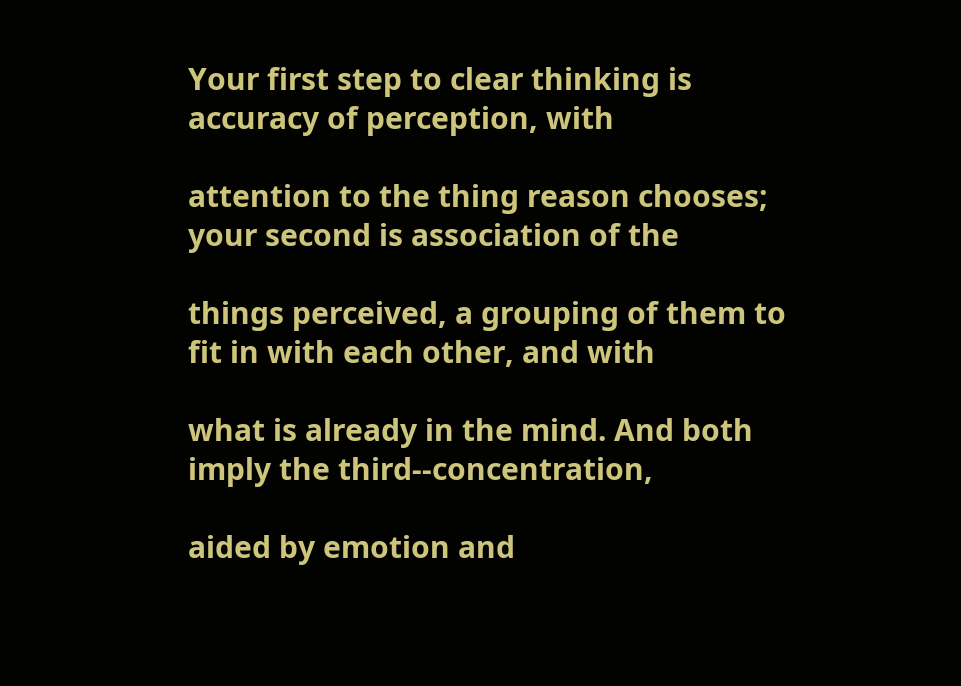Your first step to clear thinking is accuracy of perception, with

attention to the thing reason chooses; your second is association of the

things perceived, a grouping of them to fit in with each other, and with

what is already in the mind. And both imply the third--concentration,

aided by emotion and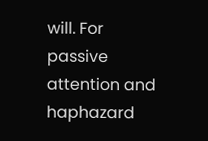will. For passive attention and haphazard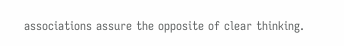associations assure the opposite of clear thinking.